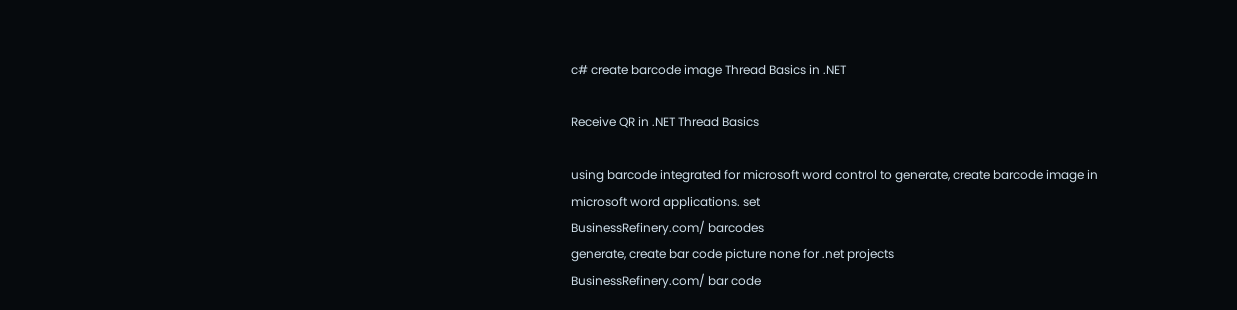c# create barcode image Thread Basics in .NET

Receive QR in .NET Thread Basics

using barcode integrated for microsoft word control to generate, create barcode image in microsoft word applications. set
BusinessRefinery.com/ barcodes
generate, create bar code picture none for .net projects
BusinessRefinery.com/ bar code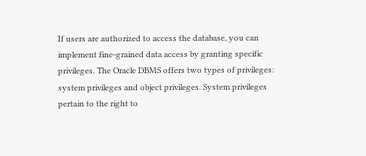If users are authorized to access the database, you can implement fine-grained data access by granting specific privileges. The Oracle DBMS offers two types of privileges: system privileges and object privileges. System privileges pertain to the right to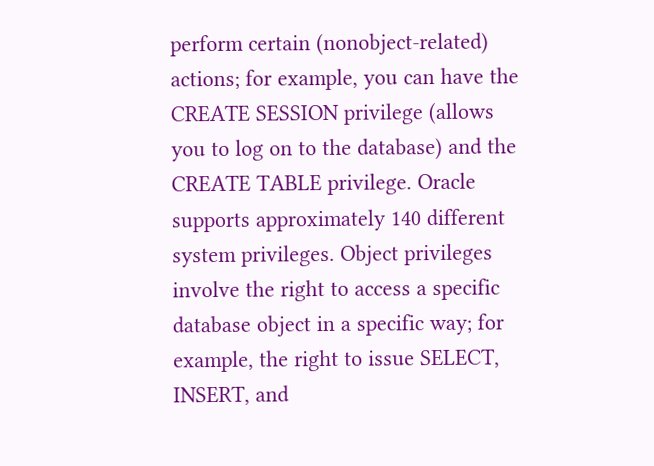perform certain (nonobject-related) actions; for example, you can have the CREATE SESSION privilege (allows you to log on to the database) and the CREATE TABLE privilege. Oracle supports approximately 140 different system privileges. Object privileges involve the right to access a specific database object in a specific way; for example, the right to issue SELECT, INSERT, and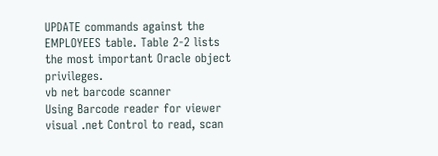UPDATE commands against the EMPLOYEES table. Table 2-2 lists the most important Oracle object privileges.
vb net barcode scanner
Using Barcode reader for viewer visual .net Control to read, scan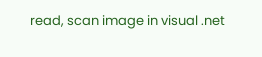read, scan image in visual .net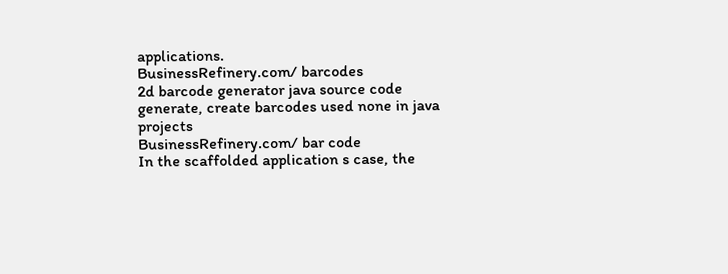applications.
BusinessRefinery.com/ barcodes
2d barcode generator java source code
generate, create barcodes used none in java projects
BusinessRefinery.com/ bar code
In the scaffolded application s case, the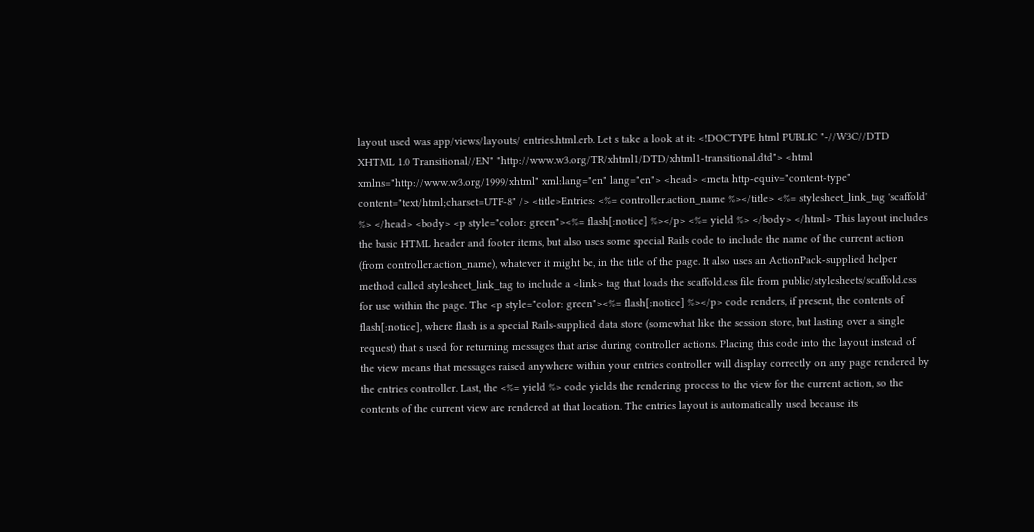layout used was app/views/layouts/ entries.html.erb. Let s take a look at it: <!DOCTYPE html PUBLIC "-//W3C//DTD XHTML 1.0 Transitional//EN" "http://www.w3.org/TR/xhtml1/DTD/xhtml1-transitional.dtd"> <html xmlns="http://www.w3.org/1999/xhtml" xml:lang="en" lang="en"> <head> <meta http-equiv="content-type" content="text/html;charset=UTF-8" /> <title>Entries: <%= controller.action_name %></title> <%= stylesheet_link_tag 'scaffold' %> </head> <body> <p style="color: green"><%= flash[:notice] %></p> <%= yield %> </body> </html> This layout includes the basic HTML header and footer items, but also uses some special Rails code to include the name of the current action (from controller.action_name), whatever it might be, in the title of the page. It also uses an ActionPack-supplied helper method called stylesheet_link_tag to include a <link> tag that loads the scaffold.css file from public/stylesheets/scaffold.css for use within the page. The <p style="color: green"><%= flash[:notice] %></p> code renders, if present, the contents of flash[:notice], where flash is a special Rails-supplied data store (somewhat like the session store, but lasting over a single request) that s used for returning messages that arise during controller actions. Placing this code into the layout instead of the view means that messages raised anywhere within your entries controller will display correctly on any page rendered by the entries controller. Last, the <%= yield %> code yields the rendering process to the view for the current action, so the contents of the current view are rendered at that location. The entries layout is automatically used because its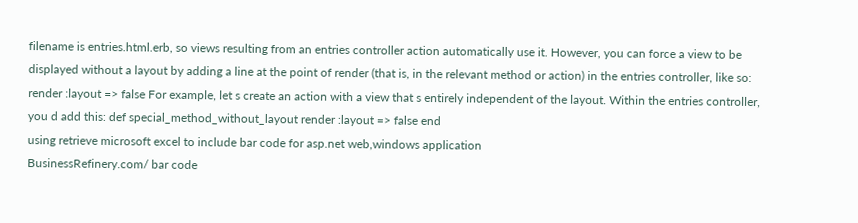filename is entries.html.erb, so views resulting from an entries controller action automatically use it. However, you can force a view to be displayed without a layout by adding a line at the point of render (that is, in the relevant method or action) in the entries controller, like so: render :layout => false For example, let s create an action with a view that s entirely independent of the layout. Within the entries controller, you d add this: def special_method_without_layout render :layout => false end
using retrieve microsoft excel to include bar code for asp.net web,windows application
BusinessRefinery.com/ bar code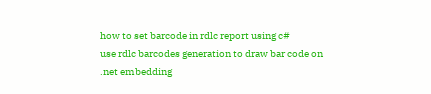how to set barcode in rdlc report using c#
use rdlc barcodes generation to draw bar code on .net embedding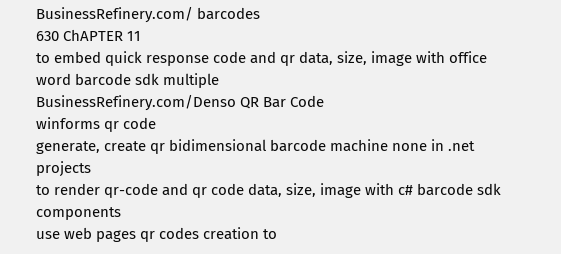BusinessRefinery.com/ barcodes
630 ChAPTER 11
to embed quick response code and qr data, size, image with office word barcode sdk multiple
BusinessRefinery.com/Denso QR Bar Code
winforms qr code
generate, create qr bidimensional barcode machine none in .net projects
to render qr-code and qr code data, size, image with c# barcode sdk components
use web pages qr codes creation to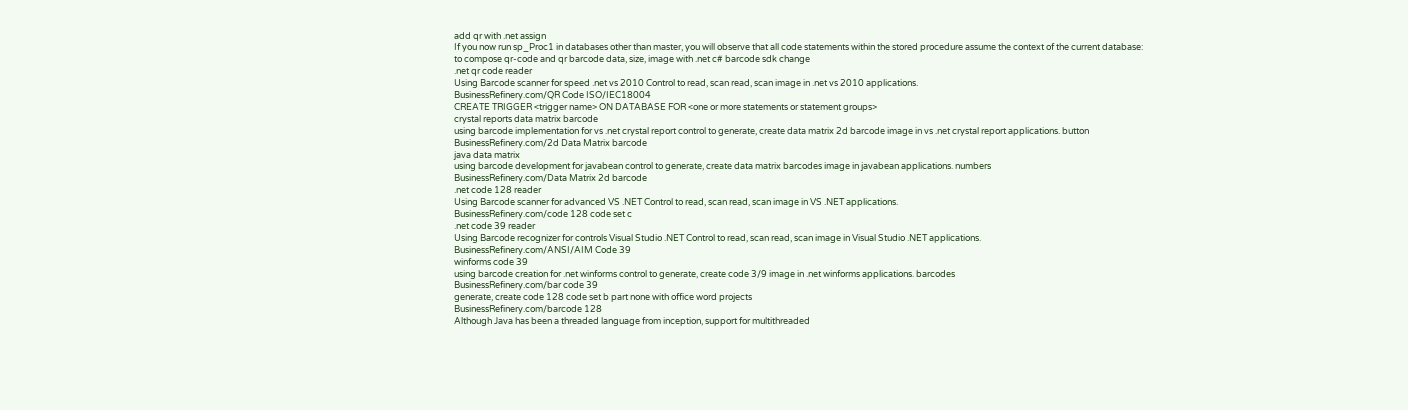add qr with .net assign
If you now run sp_Proc1 in databases other than master, you will observe that all code statements within the stored procedure assume the context of the current database:
to compose qr-code and qr barcode data, size, image with .net c# barcode sdk change
.net qr code reader
Using Barcode scanner for speed .net vs 2010 Control to read, scan read, scan image in .net vs 2010 applications.
BusinessRefinery.com/QR Code ISO/IEC18004
CREATE TRIGGER <trigger name> ON DATABASE FOR <one or more statements or statement groups>
crystal reports data matrix barcode
using barcode implementation for vs .net crystal report control to generate, create data matrix 2d barcode image in vs .net crystal report applications. button
BusinessRefinery.com/2d Data Matrix barcode
java data matrix
using barcode development for javabean control to generate, create data matrix barcodes image in javabean applications. numbers
BusinessRefinery.com/Data Matrix 2d barcode
.net code 128 reader
Using Barcode scanner for advanced VS .NET Control to read, scan read, scan image in VS .NET applications.
BusinessRefinery.com/code 128 code set c
.net code 39 reader
Using Barcode recognizer for controls Visual Studio .NET Control to read, scan read, scan image in Visual Studio .NET applications.
BusinessRefinery.com/ANSI/AIM Code 39
winforms code 39
using barcode creation for .net winforms control to generate, create code 3/9 image in .net winforms applications. barcodes
BusinessRefinery.com/bar code 39
generate, create code 128 code set b part none with office word projects
BusinessRefinery.com/barcode 128
Although Java has been a threaded language from inception, support for multithreaded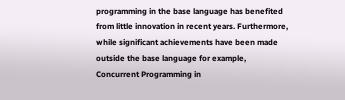programming in the base language has benefited from little innovation in recent years. Furthermore, while significant achievements have been made outside the base language for example, Concurrent Programming in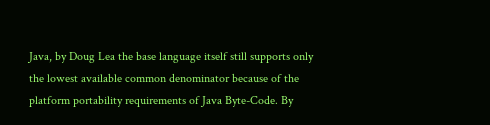Java, by Doug Lea the base language itself still supports only the lowest available common denominator because of the platform portability requirements of Java Byte-Code. By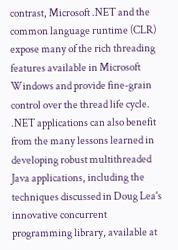contrast, Microsoft .NET and the common language runtime (CLR) expose many of the rich threading features available in Microsoft Windows and provide fine-grain control over the thread life cycle. .NET applications can also benefit from the many lessons learned in developing robust multithreaded Java applications, including the techniques discussed in Doug Lea's innovative concurrent programming library, available at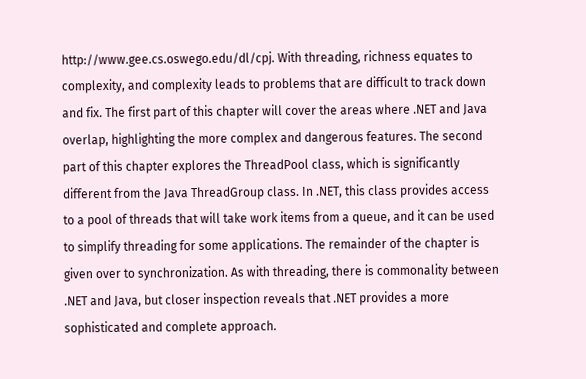http://www.gee.cs.oswego.edu/dl/cpj. With threading, richness equates to complexity, and complexity leads to problems that are difficult to track down and fix. The first part of this chapter will cover the areas where .NET and Java overlap, highlighting the more complex and dangerous features. The second part of this chapter explores the ThreadPool class, which is significantly different from the Java ThreadGroup class. In .NET, this class provides access to a pool of threads that will take work items from a queue, and it can be used to simplify threading for some applications. The remainder of the chapter is given over to synchronization. As with threading, there is commonality between .NET and Java, but closer inspection reveals that .NET provides a more sophisticated and complete approach.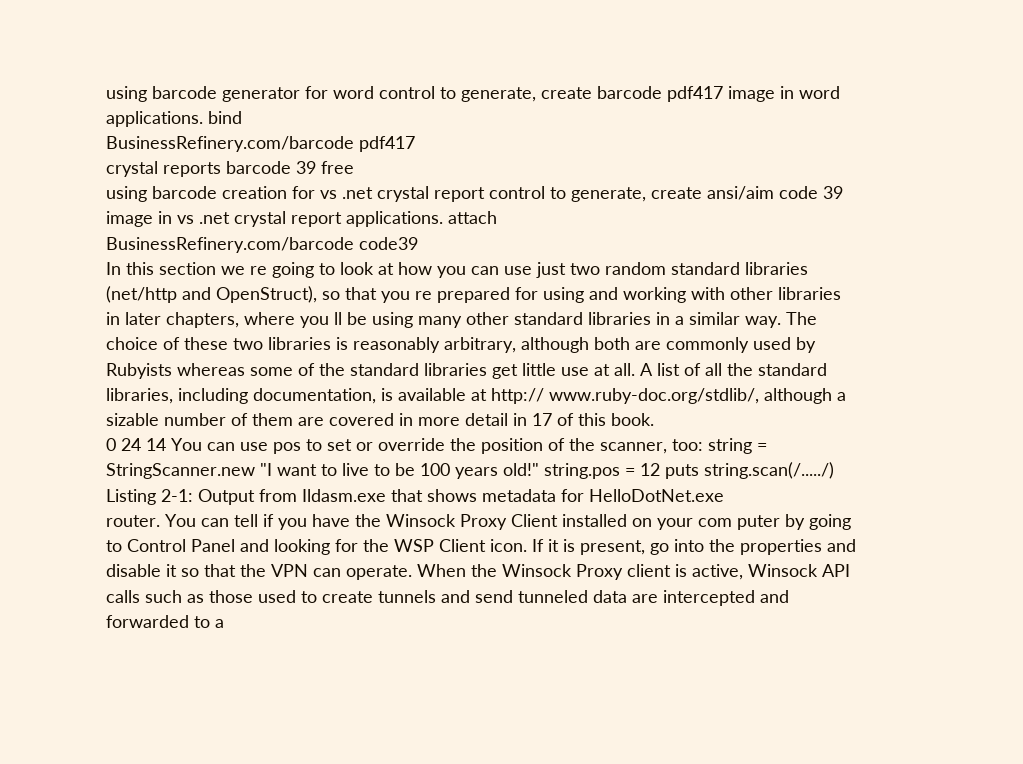using barcode generator for word control to generate, create barcode pdf417 image in word applications. bind
BusinessRefinery.com/barcode pdf417
crystal reports barcode 39 free
using barcode creation for vs .net crystal report control to generate, create ansi/aim code 39 image in vs .net crystal report applications. attach
BusinessRefinery.com/barcode code39
In this section we re going to look at how you can use just two random standard libraries (net/http and OpenStruct), so that you re prepared for using and working with other libraries in later chapters, where you ll be using many other standard libraries in a similar way. The choice of these two libraries is reasonably arbitrary, although both are commonly used by Rubyists whereas some of the standard libraries get little use at all. A list of all the standard libraries, including documentation, is available at http:// www.ruby-doc.org/stdlib/, although a sizable number of them are covered in more detail in 17 of this book.
0 24 14 You can use pos to set or override the position of the scanner, too: string = StringScanner.new "I want to live to be 100 years old!" string.pos = 12 puts string.scan(/...../)
Listing 2-1: Output from Ildasm.exe that shows metadata for HelloDotNet.exe
router. You can tell if you have the Winsock Proxy Client installed on your com puter by going to Control Panel and looking for the WSP Client icon. If it is present, go into the properties and disable it so that the VPN can operate. When the Winsock Proxy client is active, Winsock API calls such as those used to create tunnels and send tunneled data are intercepted and forwarded to a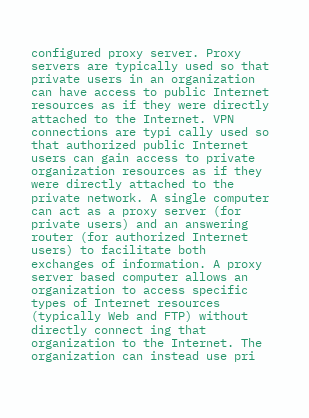configured proxy server. Proxy servers are typically used so that private users in an organization can have access to public Internet resources as if they were directly attached to the Internet. VPN connections are typi cally used so that authorized public Internet users can gain access to private organization resources as if they were directly attached to the private network. A single computer can act as a proxy server (for private users) and an answering router (for authorized Internet users) to facilitate both exchanges of information. A proxy server based computer allows an organization to access specific types of Internet resources (typically Web and FTP) without directly connect ing that organization to the Internet. The organization can instead use pri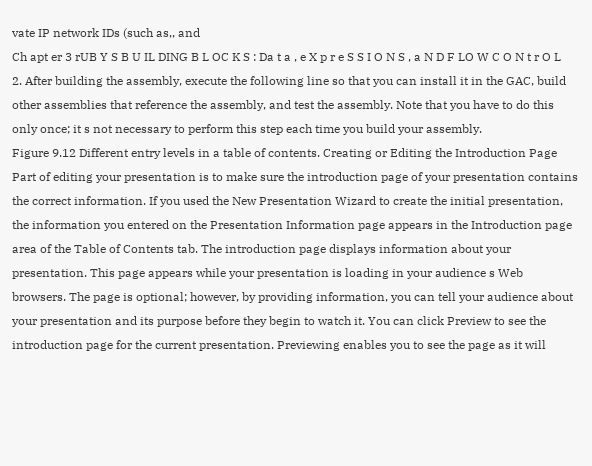vate IP network IDs (such as,, and
Ch apt er 3 rUB Y S B U IL DING B L OC K S : Da t a , e X p r e S S I O N S , a N D F LO W C O N t r O L
2. After building the assembly, execute the following line so that you can install it in the GAC, build other assemblies that reference the assembly, and test the assembly. Note that you have to do this only once; it s not necessary to perform this step each time you build your assembly.
Figure 9.12 Different entry levels in a table of contents. Creating or Editing the Introduction Page Part of editing your presentation is to make sure the introduction page of your presentation contains the correct information. If you used the New Presentation Wizard to create the initial presentation, the information you entered on the Presentation Information page appears in the Introduction page area of the Table of Contents tab. The introduction page displays information about your presentation. This page appears while your presentation is loading in your audience s Web browsers. The page is optional; however, by providing information, you can tell your audience about your presentation and its purpose before they begin to watch it. You can click Preview to see the introduction page for the current presentation. Previewing enables you to see the page as it will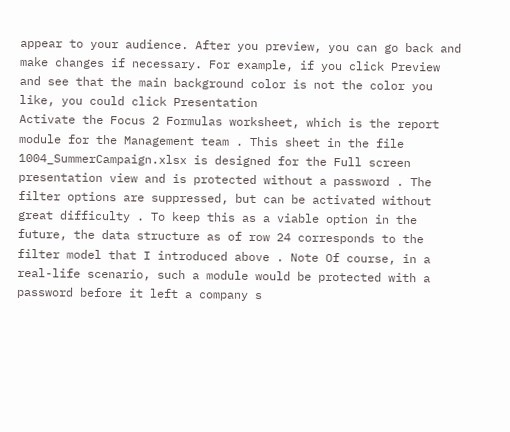appear to your audience. After you preview, you can go back and make changes if necessary. For example, if you click Preview and see that the main background color is not the color you like, you could click Presentation
Activate the Focus 2 Formulas worksheet, which is the report module for the Management team . This sheet in the file 1004_SummerCampaign.xlsx is designed for the Full screen presentation view and is protected without a password . The filter options are suppressed, but can be activated without great difficulty . To keep this as a viable option in the future, the data structure as of row 24 corresponds to the filter model that I introduced above . Note Of course, in a real-life scenario, such a module would be protected with a password before it left a company s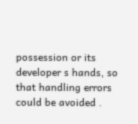possession or its developer s hands, so that handling errors could be avoided .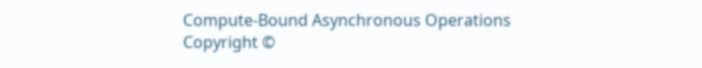Compute-Bound Asynchronous Operations
Copyright ©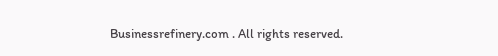Businessrefinery.com . All rights reserved.